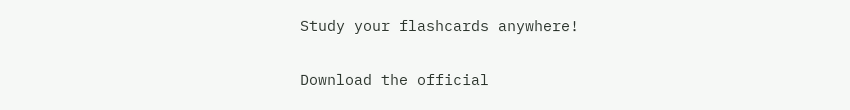Study your flashcards anywhere!

Download the official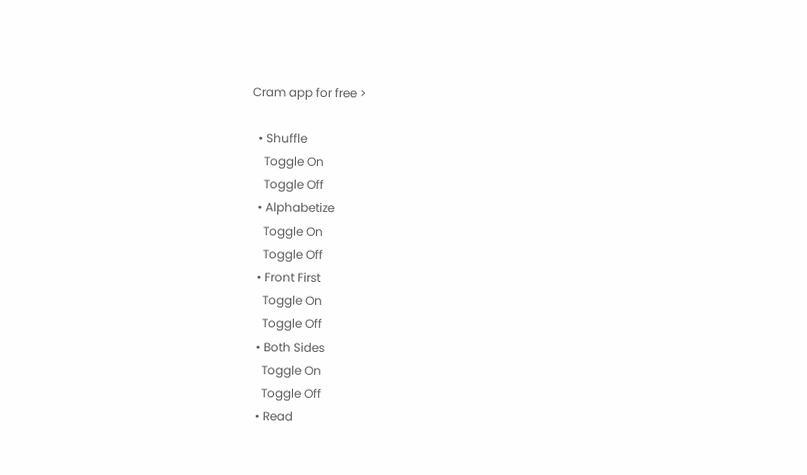Cram app for free >

  • Shuffle
    Toggle On
    Toggle Off
  • Alphabetize
    Toggle On
    Toggle Off
  • Front First
    Toggle On
    Toggle Off
  • Both Sides
    Toggle On
    Toggle Off
  • Read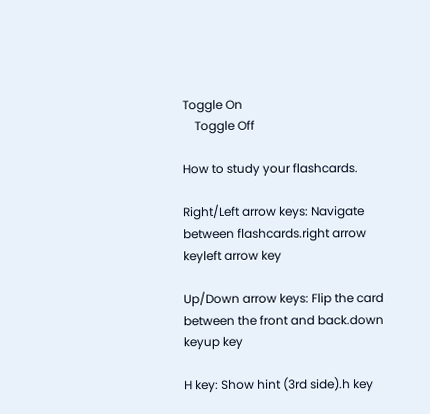Toggle On
    Toggle Off

How to study your flashcards.

Right/Left arrow keys: Navigate between flashcards.right arrow keyleft arrow key

Up/Down arrow keys: Flip the card between the front and back.down keyup key

H key: Show hint (3rd side).h key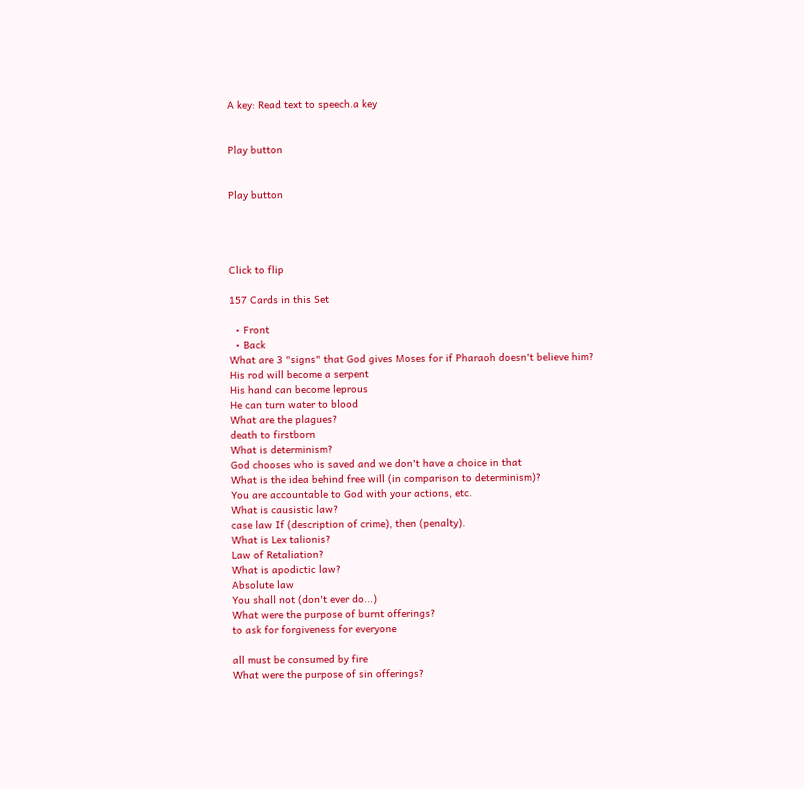A key: Read text to speech.a key


Play button


Play button




Click to flip

157 Cards in this Set

  • Front
  • Back
What are 3 "signs" that God gives Moses for if Pharaoh doesn't believe him?
His rod will become a serpent
His hand can become leprous
He can turn water to blood
What are the plagues?
death to firstborn
What is determinism?
God chooses who is saved and we don't have a choice in that
What is the idea behind free will (in comparison to determinism)?
You are accountable to God with your actions, etc.
What is causistic law?
case law If (description of crime), then (penalty).
What is Lex talionis?
Law of Retaliation?
What is apodictic law?
Absolute law
You shall not (don't ever do...)
What were the purpose of burnt offerings?
to ask for forgiveness for everyone

all must be consumed by fire
What were the purpose of sin offerings?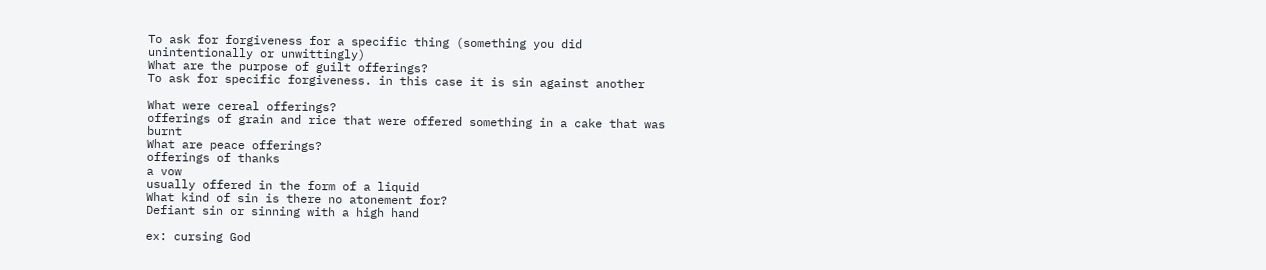To ask for forgiveness for a specific thing (something you did unintentionally or unwittingly)
What are the purpose of guilt offerings?
To ask for specific forgiveness. in this case it is sin against another

What were cereal offerings?
offerings of grain and rice that were offered something in a cake that was burnt
What are peace offerings?
offerings of thanks
a vow
usually offered in the form of a liquid
What kind of sin is there no atonement for?
Defiant sin or sinning with a high hand

ex: cursing God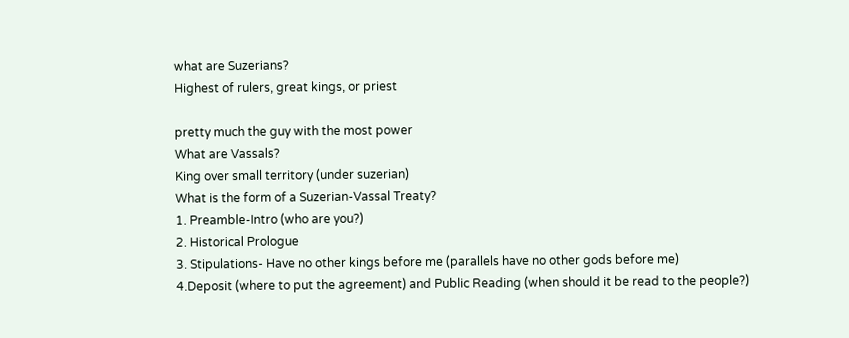what are Suzerians?
Highest of rulers, great kings, or priest

pretty much the guy with the most power
What are Vassals?
King over small territory (under suzerian)
What is the form of a Suzerian-Vassal Treaty?
1. Preamble-Intro (who are you?)
2. Historical Prologue
3. Stipulations- Have no other kings before me (parallels have no other gods before me)
4.Deposit (where to put the agreement) and Public Reading (when should it be read to the people?)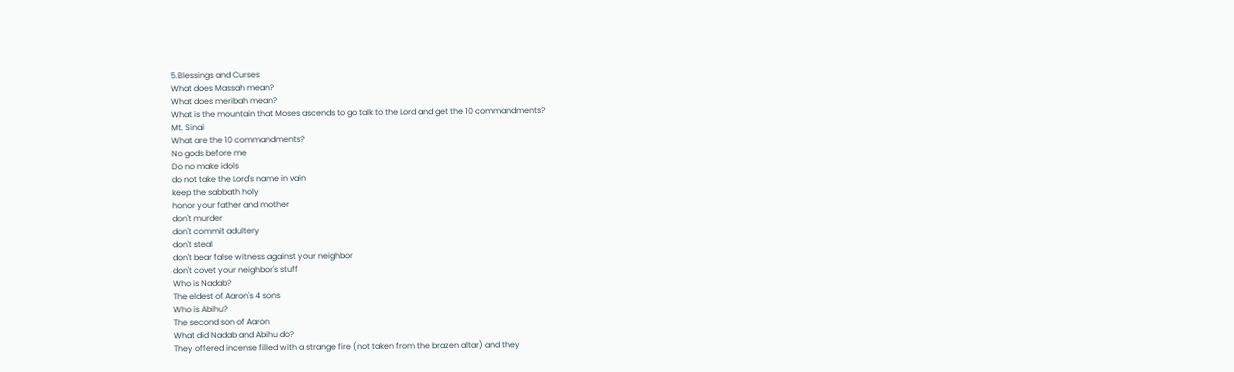5.Blessings and Curses
What does Massah mean?
What does meribah mean?
What is the mountain that Moses ascends to go talk to the Lord and get the 10 commandments?
Mt. Sinai
What are the 10 commandments?
No gods before me
Do no make idols
do not take the Lord's name in vain
keep the sabbath holy
honor your father and mother
don't murder
don't commit adultery
don't steal
don't bear false witness against your neighbor
don't covet your neighbor's stuff
Who is Nadab?
The eldest of Aaron's 4 sons
Who is Abihu?
The second son of Aaron
What did Nadab and Abihu do?
They offered incense filled with a strange fire (not taken from the brazen altar) and they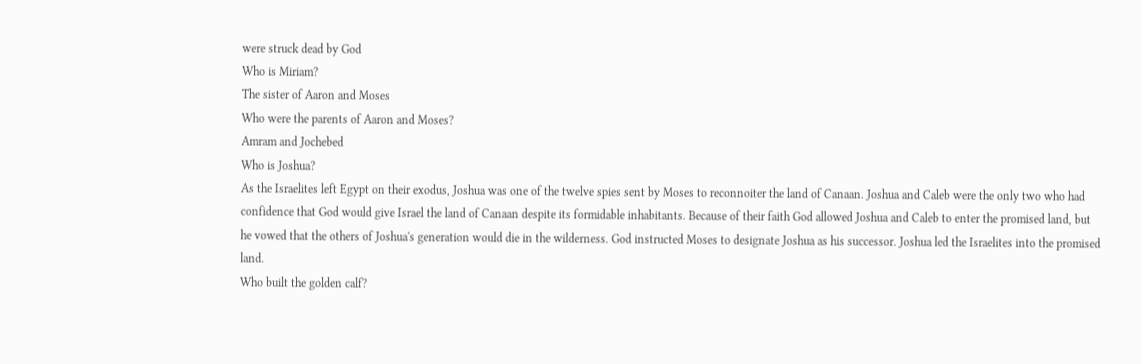were struck dead by God
Who is Miriam?
The sister of Aaron and Moses
Who were the parents of Aaron and Moses?
Amram and Jochebed
Who is Joshua?
As the Israelites left Egypt on their exodus, Joshua was one of the twelve spies sent by Moses to reconnoiter the land of Canaan. Joshua and Caleb were the only two who had confidence that God would give Israel the land of Canaan despite its formidable inhabitants. Because of their faith God allowed Joshua and Caleb to enter the promised land, but he vowed that the others of Joshua's generation would die in the wilderness. God instructed Moses to designate Joshua as his successor. Joshua led the Israelites into the promised land.
Who built the golden calf?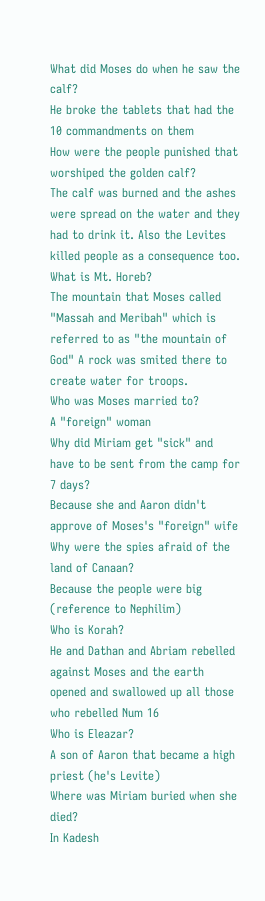What did Moses do when he saw the calf?
He broke the tablets that had the 10 commandments on them
How were the people punished that worshiped the golden calf?
The calf was burned and the ashes were spread on the water and they had to drink it. Also the Levites killed people as a consequence too.
What is Mt. Horeb?
The mountain that Moses called "Massah and Meribah" which is referred to as "the mountain of God" A rock was smited there to create water for troops.
Who was Moses married to?
A "foreign" woman
Why did Miriam get "sick" and have to be sent from the camp for 7 days?
Because she and Aaron didn't approve of Moses's "foreign" wife
Why were the spies afraid of the land of Canaan?
Because the people were big (reference to Nephilim)
Who is Korah?
He and Dathan and Abriam rebelled against Moses and the earth opened and swallowed up all those who rebelled Num 16
Who is Eleazar?
A son of Aaron that became a high priest (he's Levite)
Where was Miriam buried when she died?
In Kadesh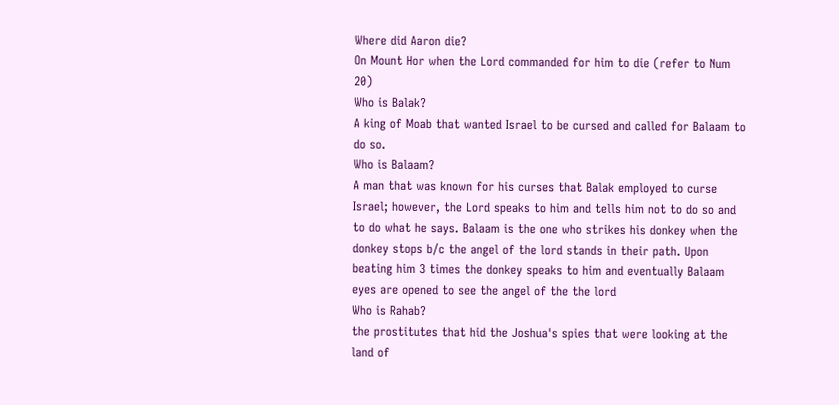Where did Aaron die?
On Mount Hor when the Lord commanded for him to die (refer to Num 20)
Who is Balak?
A king of Moab that wanted Israel to be cursed and called for Balaam to do so.
Who is Balaam?
A man that was known for his curses that Balak employed to curse Israel; however, the Lord speaks to him and tells him not to do so and to do what he says. Balaam is the one who strikes his donkey when the donkey stops b/c the angel of the lord stands in their path. Upon beating him 3 times the donkey speaks to him and eventually Balaam eyes are opened to see the angel of the the lord
Who is Rahab?
the prostitutes that hid the Joshua's spies that were looking at the land of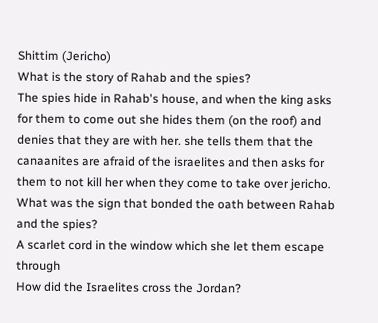Shittim (Jericho)
What is the story of Rahab and the spies?
The spies hide in Rahab's house, and when the king asks for them to come out she hides them (on the roof) and denies that they are with her. she tells them that the canaanites are afraid of the israelites and then asks for them to not kill her when they come to take over jericho.
What was the sign that bonded the oath between Rahab and the spies?
A scarlet cord in the window which she let them escape through
How did the Israelites cross the Jordan?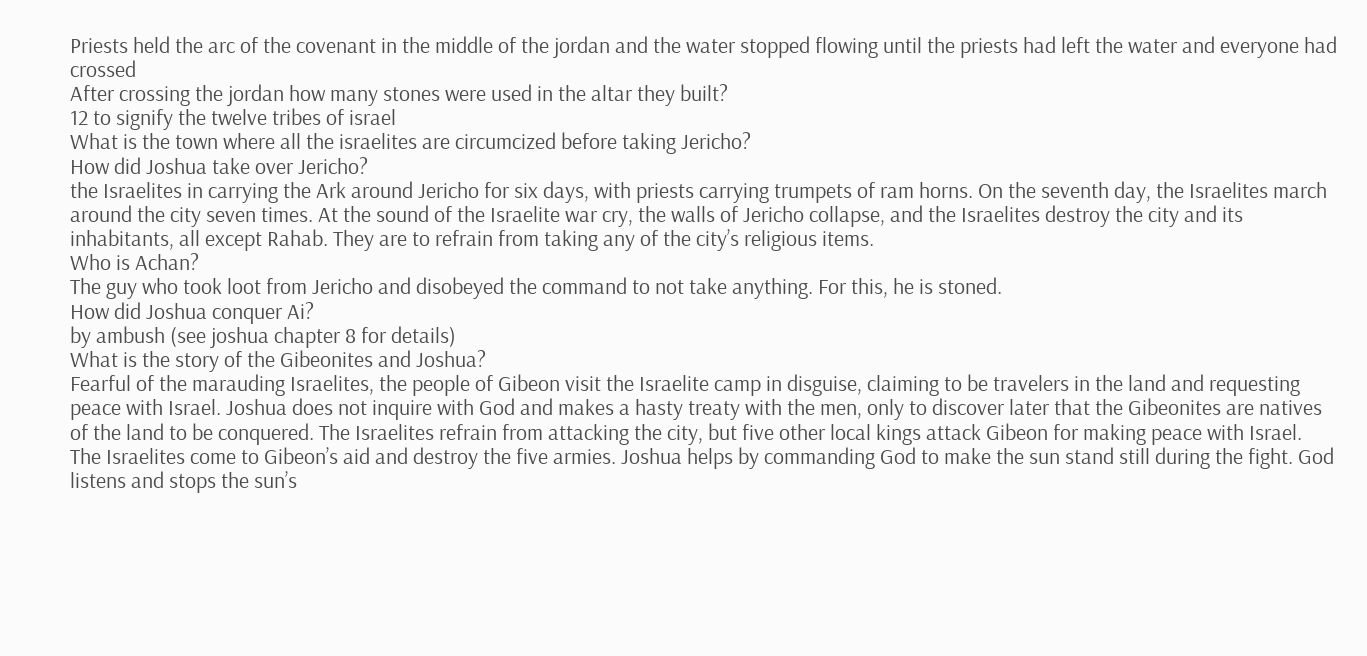Priests held the arc of the covenant in the middle of the jordan and the water stopped flowing until the priests had left the water and everyone had crossed
After crossing the jordan how many stones were used in the altar they built?
12 to signify the twelve tribes of israel
What is the town where all the israelites are circumcized before taking Jericho?
How did Joshua take over Jericho?
the Israelites in carrying the Ark around Jericho for six days, with priests carrying trumpets of ram horns. On the seventh day, the Israelites march around the city seven times. At the sound of the Israelite war cry, the walls of Jericho collapse, and the Israelites destroy the city and its inhabitants, all except Rahab. They are to refrain from taking any of the city’s religious items.
Who is Achan?
The guy who took loot from Jericho and disobeyed the command to not take anything. For this, he is stoned.
How did Joshua conquer Ai?
by ambush (see joshua chapter 8 for details)
What is the story of the Gibeonites and Joshua?
Fearful of the marauding Israelites, the people of Gibeon visit the Israelite camp in disguise, claiming to be travelers in the land and requesting peace with Israel. Joshua does not inquire with God and makes a hasty treaty with the men, only to discover later that the Gibeonites are natives of the land to be conquered. The Israelites refrain from attacking the city, but five other local kings attack Gibeon for making peace with Israel. The Israelites come to Gibeon’s aid and destroy the five armies. Joshua helps by commanding God to make the sun stand still during the fight. God listens and stops the sun’s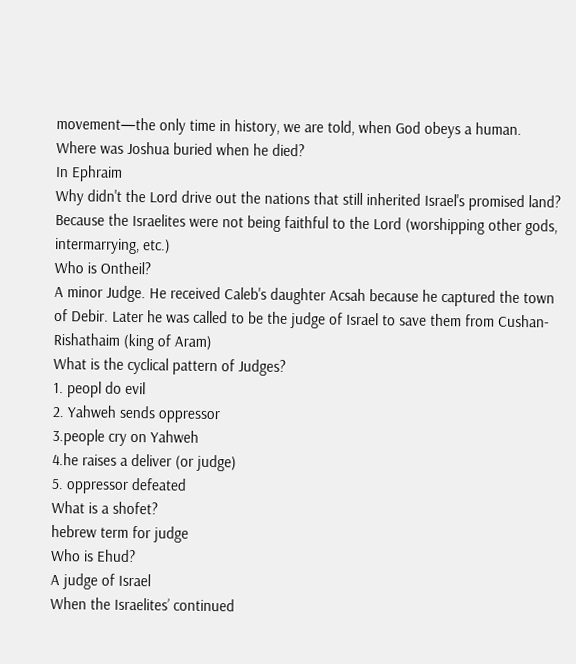movement—the only time in history, we are told, when God obeys a human.
Where was Joshua buried when he died?
In Ephraim
Why didn't the Lord drive out the nations that still inherited Israel's promised land?
Because the Israelites were not being faithful to the Lord (worshipping other gods, intermarrying, etc.)
Who is Ontheil?
A minor Judge. He received Caleb's daughter Acsah because he captured the town of Debir. Later he was called to be the judge of Israel to save them from Cushan-Rishathaim (king of Aram)
What is the cyclical pattern of Judges?
1. peopl do evil
2. Yahweh sends oppressor
3.people cry on Yahweh
4.he raises a deliver (or judge)
5. oppressor defeated
What is a shofet?
hebrew term for judge
Who is Ehud?
A judge of Israel
When the Israelites’ continued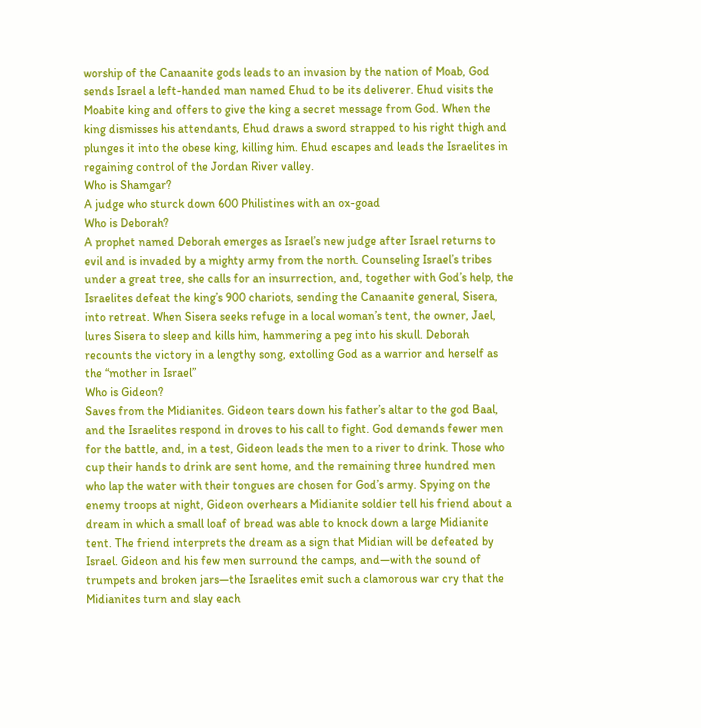worship of the Canaanite gods leads to an invasion by the nation of Moab, God sends Israel a left-handed man named Ehud to be its deliverer. Ehud visits the Moabite king and offers to give the king a secret message from God. When the king dismisses his attendants, Ehud draws a sword strapped to his right thigh and plunges it into the obese king, killing him. Ehud escapes and leads the Israelites in regaining control of the Jordan River valley.
Who is Shamgar?
A judge who sturck down 600 Philistines with an ox-goad
Who is Deborah?
A prophet named Deborah emerges as Israel’s new judge after Israel returns to evil and is invaded by a mighty army from the north. Counseling Israel’s tribes under a great tree, she calls for an insurrection, and, together with God’s help, the Israelites defeat the king’s 900 chariots, sending the Canaanite general, Sisera, into retreat. When Sisera seeks refuge in a local woman’s tent, the owner, Jael, lures Sisera to sleep and kills him, hammering a peg into his skull. Deborah recounts the victory in a lengthy song, extolling God as a warrior and herself as the “mother in Israel”
Who is Gideon?
Saves from the Midianites. Gideon tears down his father’s altar to the god Baal, and the Israelites respond in droves to his call to fight. God demands fewer men for the battle, and, in a test, Gideon leads the men to a river to drink. Those who cup their hands to drink are sent home, and the remaining three hundred men who lap the water with their tongues are chosen for God’s army. Spying on the enemy troops at night, Gideon overhears a Midianite soldier tell his friend about a dream in which a small loaf of bread was able to knock down a large Midianite tent. The friend interprets the dream as a sign that Midian will be defeated by Israel. Gideon and his few men surround the camps, and—with the sound of trumpets and broken jars—the Israelites emit such a clamorous war cry that the Midianites turn and slay each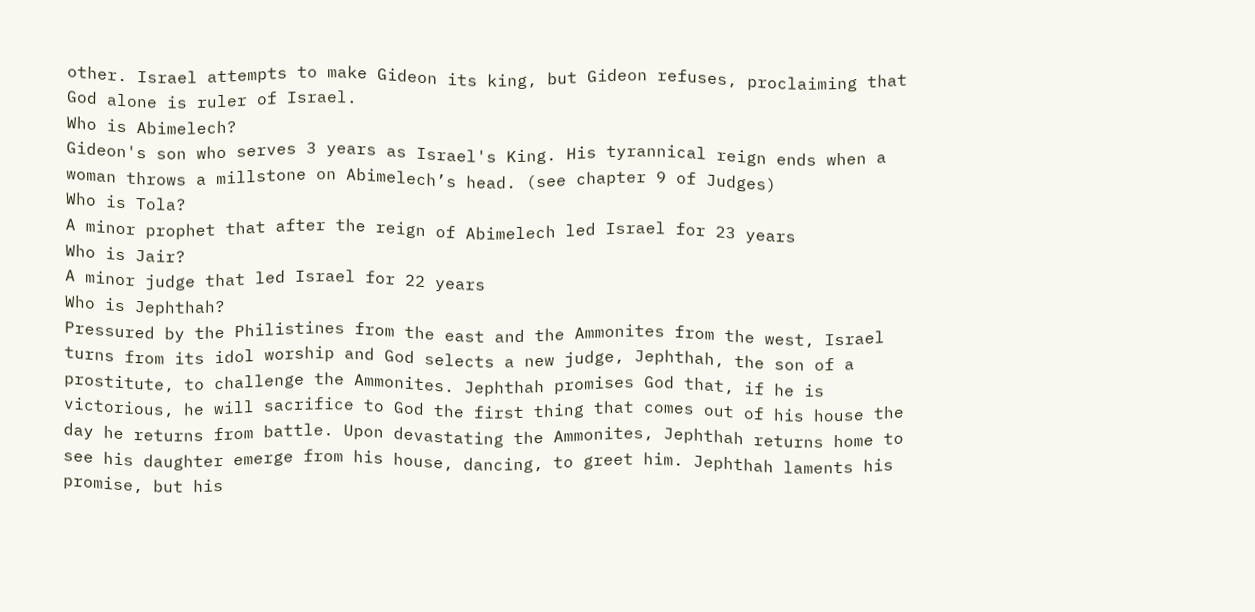other. Israel attempts to make Gideon its king, but Gideon refuses, proclaiming that God alone is ruler of Israel.
Who is Abimelech?
Gideon's son who serves 3 years as Israel's King. His tyrannical reign ends when a woman throws a millstone on Abimelech’s head. (see chapter 9 of Judges)
Who is Tola?
A minor prophet that after the reign of Abimelech led Israel for 23 years
Who is Jair?
A minor judge that led Israel for 22 years
Who is Jephthah?
Pressured by the Philistines from the east and the Ammonites from the west, Israel turns from its idol worship and God selects a new judge, Jephthah, the son of a prostitute, to challenge the Ammonites. Jephthah promises God that, if he is victorious, he will sacrifice to God the first thing that comes out of his house the day he returns from battle. Upon devastating the Ammonites, Jephthah returns home to see his daughter emerge from his house, dancing, to greet him. Jephthah laments his promise, but his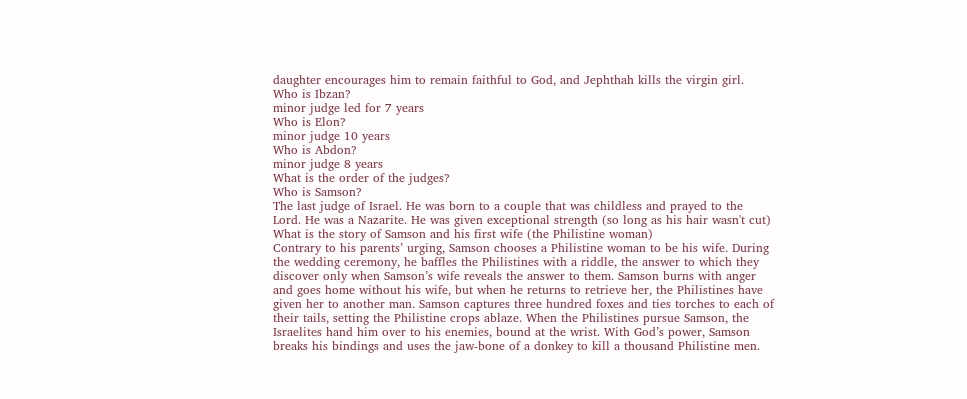daughter encourages him to remain faithful to God, and Jephthah kills the virgin girl.
Who is Ibzan?
minor judge led for 7 years
Who is Elon?
minor judge 10 years
Who is Abdon?
minor judge 8 years
What is the order of the judges?
Who is Samson?
The last judge of Israel. He was born to a couple that was childless and prayed to the Lord. He was a Nazarite. He was given exceptional strength (so long as his hair wasn't cut)
What is the story of Samson and his first wife (the Philistine woman)
Contrary to his parents’ urging, Samson chooses a Philistine woman to be his wife. During the wedding ceremony, he baffles the Philistines with a riddle, the answer to which they discover only when Samson’s wife reveals the answer to them. Samson burns with anger and goes home without his wife, but when he returns to retrieve her, the Philistines have given her to another man. Samson captures three hundred foxes and ties torches to each of their tails, setting the Philistine crops ablaze. When the Philistines pursue Samson, the Israelites hand him over to his enemies, bound at the wrist. With God’s power, Samson breaks his bindings and uses the jaw-bone of a donkey to kill a thousand Philistine men.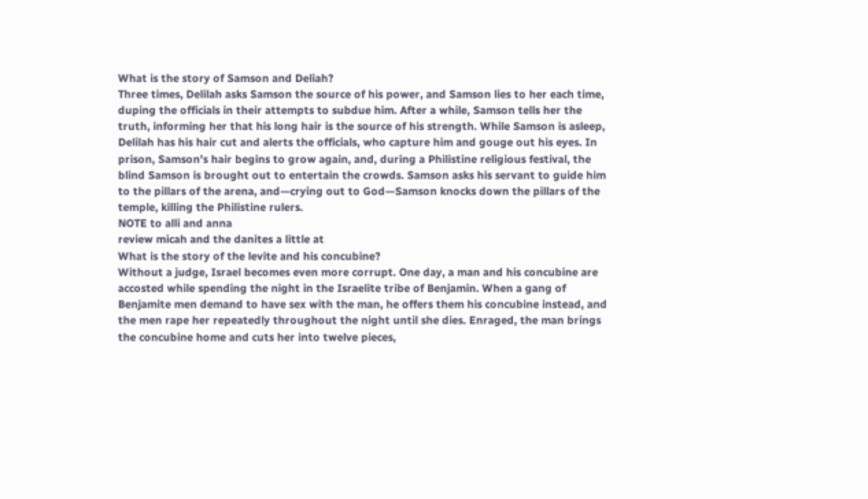What is the story of Samson and Deliah?
Three times, Delilah asks Samson the source of his power, and Samson lies to her each time, duping the officials in their attempts to subdue him. After a while, Samson tells her the truth, informing her that his long hair is the source of his strength. While Samson is asleep, Delilah has his hair cut and alerts the officials, who capture him and gouge out his eyes. In prison, Samson’s hair begins to grow again, and, during a Philistine religious festival, the blind Samson is brought out to entertain the crowds. Samson asks his servant to guide him to the pillars of the arena, and—crying out to God—Samson knocks down the pillars of the temple, killing the Philistine rulers.
NOTE to alli and anna
review micah and the danites a little at
What is the story of the levite and his concubine?
Without a judge, Israel becomes even more corrupt. One day, a man and his concubine are accosted while spending the night in the Israelite tribe of Benjamin. When a gang of Benjamite men demand to have sex with the man, he offers them his concubine instead, and the men rape her repeatedly throughout the night until she dies. Enraged, the man brings the concubine home and cuts her into twelve pieces,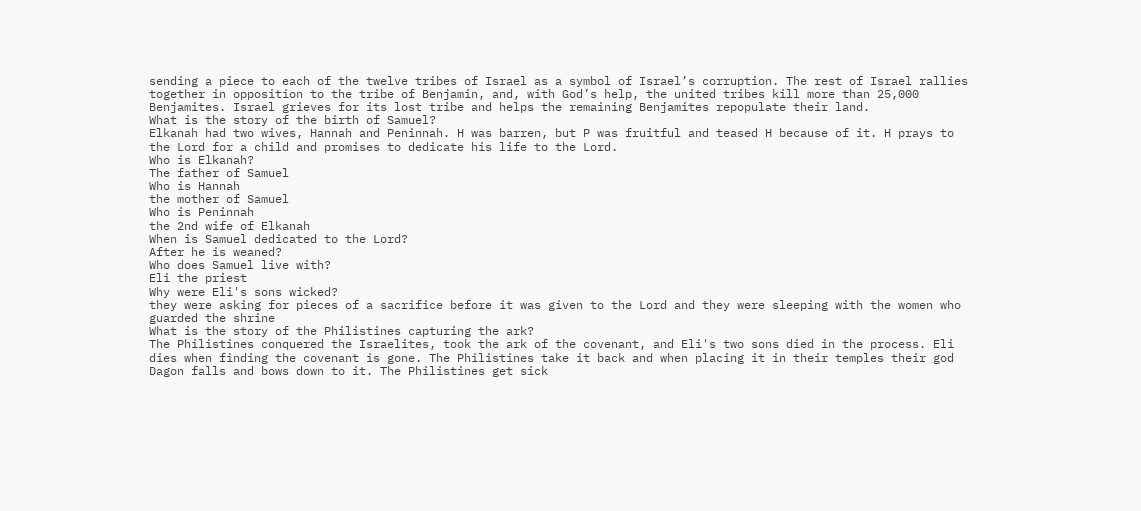sending a piece to each of the twelve tribes of Israel as a symbol of Israel’s corruption. The rest of Israel rallies together in opposition to the tribe of Benjamin, and, with God’s help, the united tribes kill more than 25,000 Benjamites. Israel grieves for its lost tribe and helps the remaining Benjamites repopulate their land.
What is the story of the birth of Samuel?
Elkanah had two wives, Hannah and Peninnah. H was barren, but P was fruitful and teased H because of it. H prays to the Lord for a child and promises to dedicate his life to the Lord.
Who is Elkanah?
The father of Samuel
Who is Hannah
the mother of Samuel
Who is Peninnah
the 2nd wife of Elkanah
When is Samuel dedicated to the Lord?
After he is weaned?
Who does Samuel live with?
Eli the priest
Why were Eli's sons wicked?
they were asking for pieces of a sacrifice before it was given to the Lord and they were sleeping with the women who guarded the shrine
What is the story of the Philistines capturing the ark?
The Philistines conquered the Israelites, took the ark of the covenant, and Eli's two sons died in the process. Eli dies when finding the covenant is gone. The Philistines take it back and when placing it in their temples their god Dagon falls and bows down to it. The Philistines get sick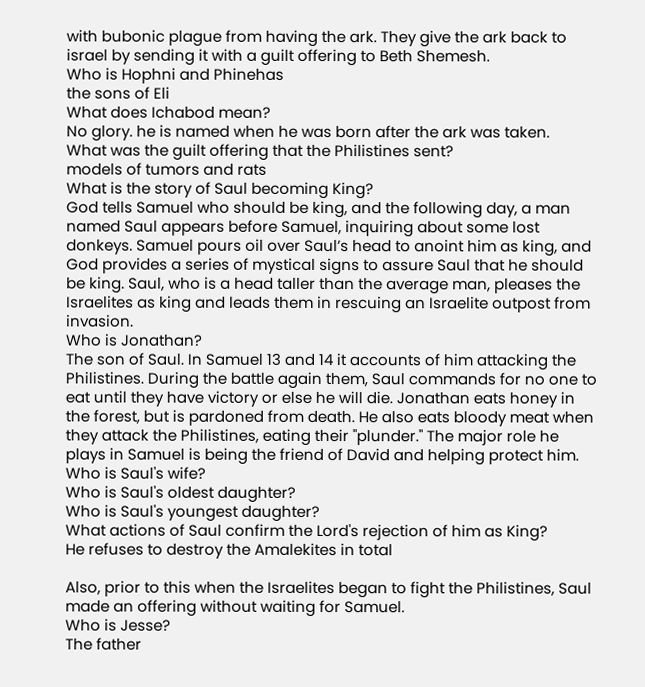with bubonic plague from having the ark. They give the ark back to israel by sending it with a guilt offering to Beth Shemesh.
Who is Hophni and Phinehas
the sons of Eli
What does Ichabod mean?
No glory. he is named when he was born after the ark was taken.
What was the guilt offering that the Philistines sent?
models of tumors and rats
What is the story of Saul becoming King?
God tells Samuel who should be king, and the following day, a man named Saul appears before Samuel, inquiring about some lost donkeys. Samuel pours oil over Saul’s head to anoint him as king, and God provides a series of mystical signs to assure Saul that he should be king. Saul, who is a head taller than the average man, pleases the Israelites as king and leads them in rescuing an Israelite outpost from invasion.
Who is Jonathan?
The son of Saul. In Samuel 13 and 14 it accounts of him attacking the Philistines. During the battle again them, Saul commands for no one to eat until they have victory or else he will die. Jonathan eats honey in the forest, but is pardoned from death. He also eats bloody meat when they attack the Philistines, eating their "plunder." The major role he plays in Samuel is being the friend of David and helping protect him.
Who is Saul's wife?
Who is Saul's oldest daughter?
Who is Saul's youngest daughter?
What actions of Saul confirm the Lord's rejection of him as King?
He refuses to destroy the Amalekites in total

Also, prior to this when the Israelites began to fight the Philistines, Saul made an offering without waiting for Samuel.
Who is Jesse?
The father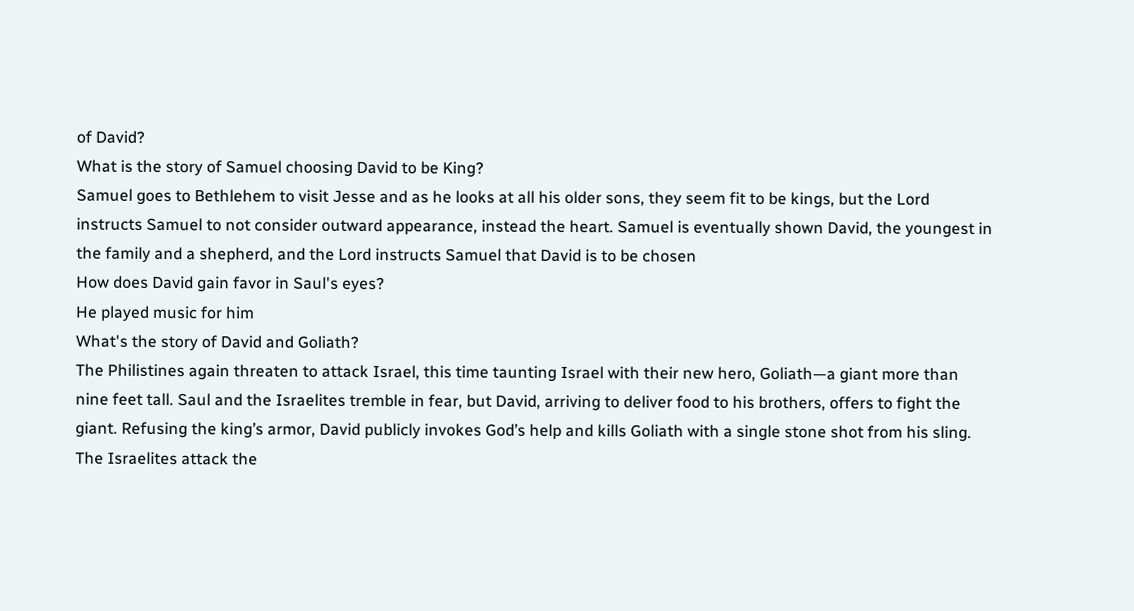of David?
What is the story of Samuel choosing David to be King?
Samuel goes to Bethlehem to visit Jesse and as he looks at all his older sons, they seem fit to be kings, but the Lord instructs Samuel to not consider outward appearance, instead the heart. Samuel is eventually shown David, the youngest in the family and a shepherd, and the Lord instructs Samuel that David is to be chosen
How does David gain favor in Saul's eyes?
He played music for him
What's the story of David and Goliath?
The Philistines again threaten to attack Israel, this time taunting Israel with their new hero, Goliath—a giant more than nine feet tall. Saul and the Israelites tremble in fear, but David, arriving to deliver food to his brothers, offers to fight the giant. Refusing the king’s armor, David publicly invokes God’s help and kills Goliath with a single stone shot from his sling. The Israelites attack the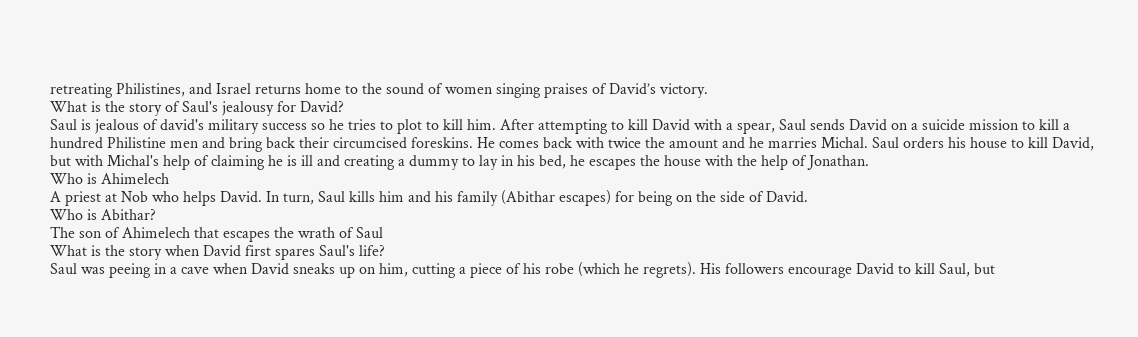retreating Philistines, and Israel returns home to the sound of women singing praises of David’s victory.
What is the story of Saul's jealousy for David?
Saul is jealous of david's military success so he tries to plot to kill him. After attempting to kill David with a spear, Saul sends David on a suicide mission to kill a hundred Philistine men and bring back their circumcised foreskins. He comes back with twice the amount and he marries Michal. Saul orders his house to kill David, but with Michal's help of claiming he is ill and creating a dummy to lay in his bed, he escapes the house with the help of Jonathan.
Who is Ahimelech
A priest at Nob who helps David. In turn, Saul kills him and his family (Abithar escapes) for being on the side of David.
Who is Abithar?
The son of Ahimelech that escapes the wrath of Saul
What is the story when David first spares Saul's life?
Saul was peeing in a cave when David sneaks up on him, cutting a piece of his robe (which he regrets). His followers encourage David to kill Saul, but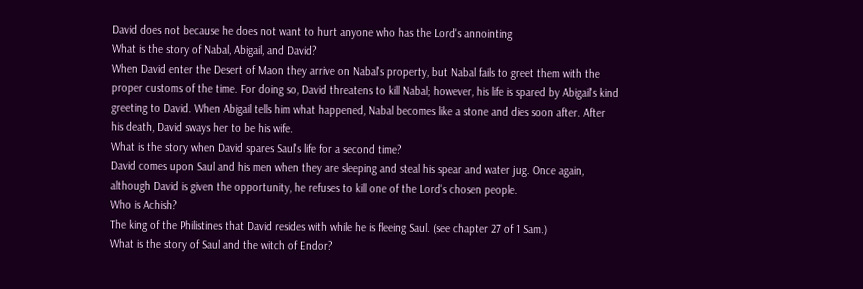David does not because he does not want to hurt anyone who has the Lord's annointing
What is the story of Nabal, Abigail, and David?
When David enter the Desert of Maon they arrive on Nabal's property, but Nabal fails to greet them with the proper customs of the time. For doing so, David threatens to kill Nabal; however, his life is spared by Abigail's kind greeting to David. When Abigail tells him what happened, Nabal becomes like a stone and dies soon after. After his death, David sways her to be his wife.
What is the story when David spares Saul's life for a second time?
David comes upon Saul and his men when they are sleeping and steal his spear and water jug. Once again, although David is given the opportunity, he refuses to kill one of the Lord's chosen people.
Who is Achish?
The king of the Philistines that David resides with while he is fleeing Saul. (see chapter 27 of 1 Sam.)
What is the story of Saul and the witch of Endor?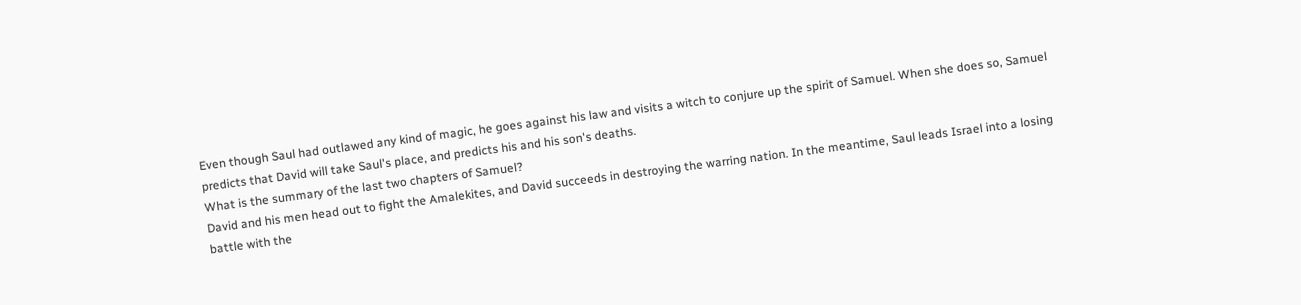Even though Saul had outlawed any kind of magic, he goes against his law and visits a witch to conjure up the spirit of Samuel. When she does so, Samuel predicts that David will take Saul's place, and predicts his and his son's deaths.
What is the summary of the last two chapters of Samuel?
David and his men head out to fight the Amalekites, and David succeeds in destroying the warring nation. In the meantime, Saul leads Israel into a losing battle with the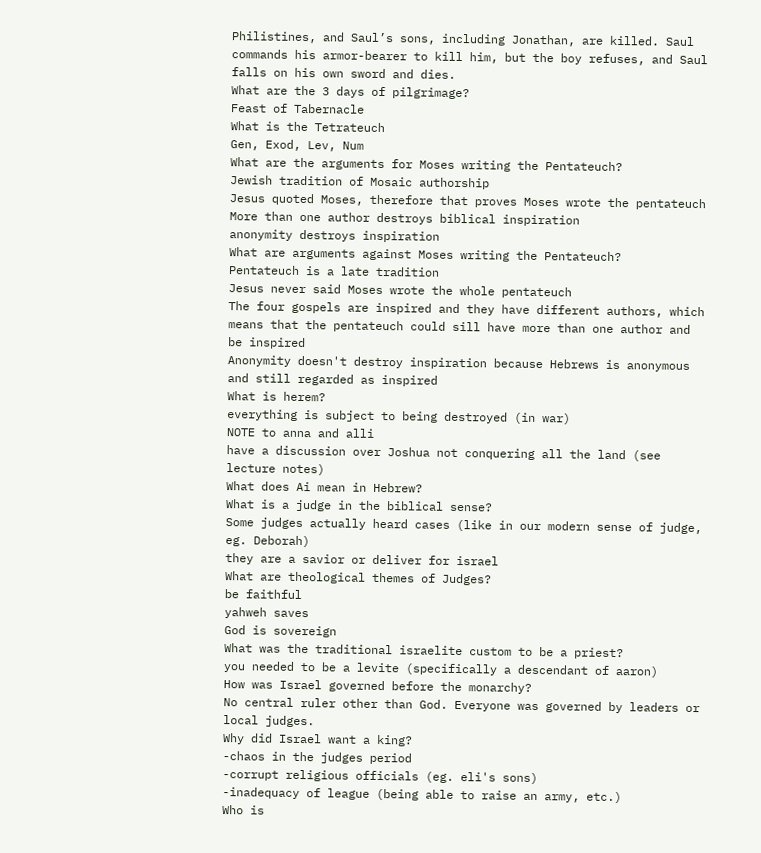Philistines, and Saul’s sons, including Jonathan, are killed. Saul commands his armor-bearer to kill him, but the boy refuses, and Saul falls on his own sword and dies.
What are the 3 days of pilgrimage?
Feast of Tabernacle
What is the Tetrateuch
Gen, Exod, Lev, Num
What are the arguments for Moses writing the Pentateuch?
Jewish tradition of Mosaic authorship
Jesus quoted Moses, therefore that proves Moses wrote the pentateuch
More than one author destroys biblical inspiration
anonymity destroys inspiration
What are arguments against Moses writing the Pentateuch?
Pentateuch is a late tradition
Jesus never said Moses wrote the whole pentateuch
The four gospels are inspired and they have different authors, which means that the pentateuch could sill have more than one author and be inspired
Anonymity doesn't destroy inspiration because Hebrews is anonymous and still regarded as inspired
What is herem?
everything is subject to being destroyed (in war)
NOTE to anna and alli
have a discussion over Joshua not conquering all the land (see lecture notes)
What does Ai mean in Hebrew?
What is a judge in the biblical sense?
Some judges actually heard cases (like in our modern sense of judge, eg. Deborah)
they are a savior or deliver for israel
What are theological themes of Judges?
be faithful
yahweh saves
God is sovereign
What was the traditional israelite custom to be a priest?
you needed to be a levite (specifically a descendant of aaron)
How was Israel governed before the monarchy?
No central ruler other than God. Everyone was governed by leaders or local judges.
Why did Israel want a king?
-chaos in the judges period
-corrupt religious officials (eg. eli's sons)
-inadequacy of league (being able to raise an army, etc.)
Who is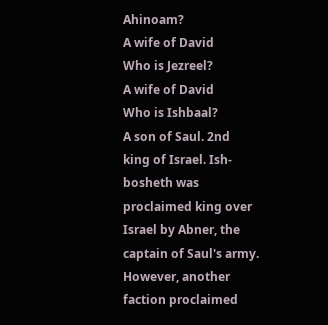Ahinoam?
A wife of David
Who is Jezreel?
A wife of David
Who is Ishbaal?
A son of Saul. 2nd king of Israel. Ish-bosheth was proclaimed king over Israel by Abner, the captain of Saul's army. However, another faction proclaimed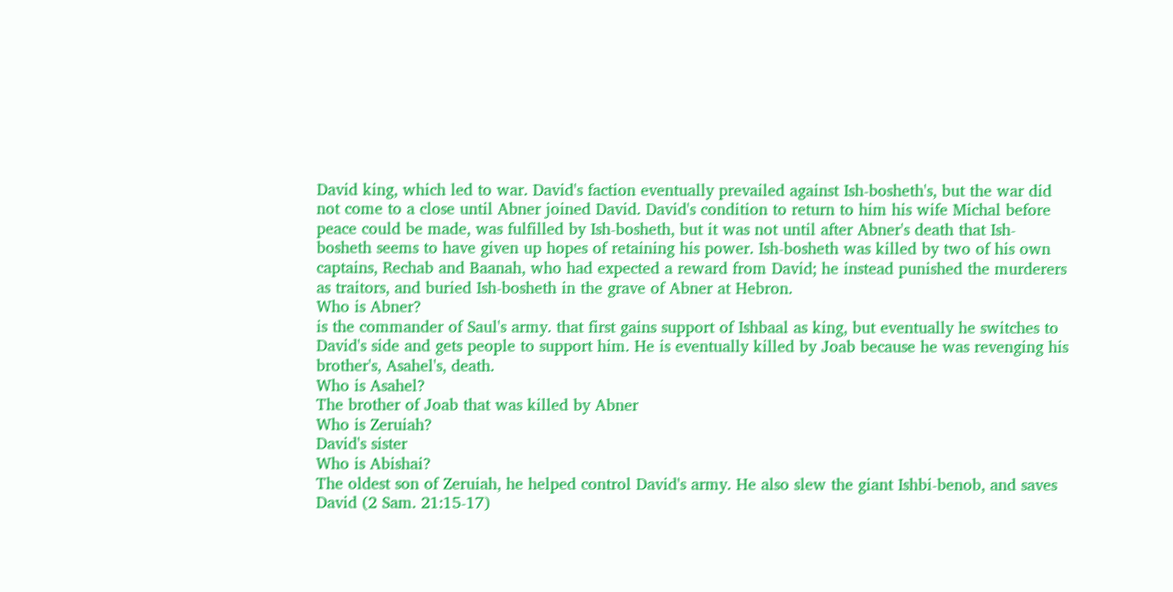David king, which led to war. David's faction eventually prevailed against Ish-bosheth's, but the war did not come to a close until Abner joined David. David's condition to return to him his wife Michal before peace could be made, was fulfilled by Ish-bosheth, but it was not until after Abner's death that Ish-bosheth seems to have given up hopes of retaining his power. Ish-bosheth was killed by two of his own captains, Rechab and Baanah, who had expected a reward from David; he instead punished the murderers as traitors, and buried Ish-bosheth in the grave of Abner at Hebron.
Who is Abner?
is the commander of Saul's army. that first gains support of Ishbaal as king, but eventually he switches to David's side and gets people to support him. He is eventually killed by Joab because he was revenging his brother's, Asahel's, death.
Who is Asahel?
The brother of Joab that was killed by Abner
Who is Zeruiah?
David's sister
Who is Abishai?
The oldest son of Zeruiah, he helped control David's army. He also slew the giant Ishbi-benob, and saves David (2 Sam. 21:15-17)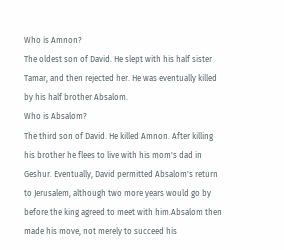Who is Amnon?
The oldest son of David. He slept with his half sister Tamar, and then rejected her. He was eventually killed by his half brother Absalom.
Who is Absalom?
The third son of David. He killed Amnon. After killing his brother he flees to live with his mom's dad in Geshur. Eventually, David permitted Absalom's return to Jerusalem, although two more years would go by before the king agreed to meet with him.Absalom then made his move, not merely to succeed his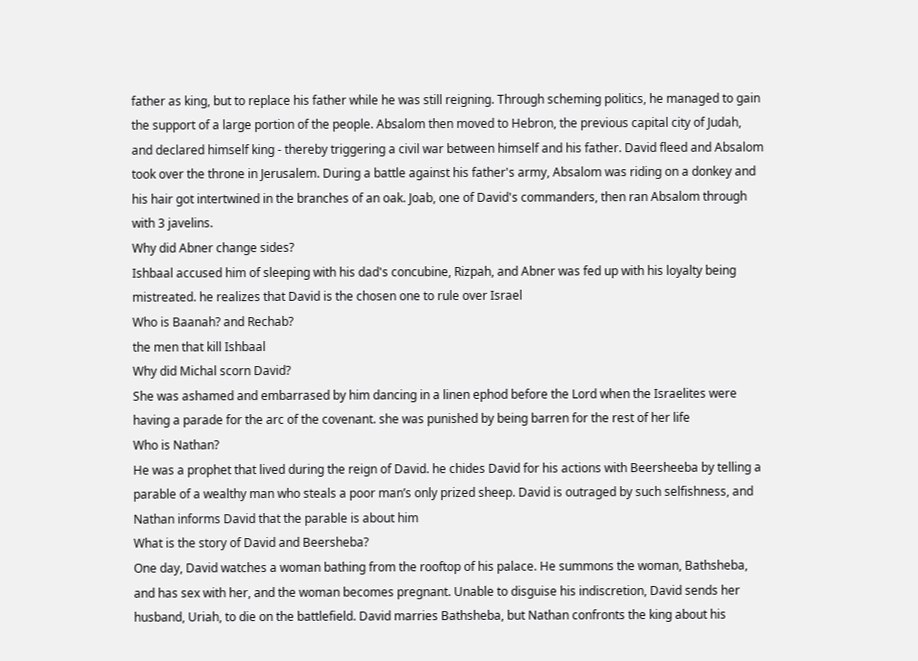father as king, but to replace his father while he was still reigning. Through scheming politics, he managed to gain the support of a large portion of the people. Absalom then moved to Hebron, the previous capital city of Judah, and declared himself king - thereby triggering a civil war between himself and his father. David fleed and Absalom took over the throne in Jerusalem. During a battle against his father's army, Absalom was riding on a donkey and his hair got intertwined in the branches of an oak. Joab, one of David's commanders, then ran Absalom through with 3 javelins.
Why did Abner change sides?
Ishbaal accused him of sleeping with his dad's concubine, Rizpah, and Abner was fed up with his loyalty being mistreated. he realizes that David is the chosen one to rule over Israel
Who is Baanah? and Rechab?
the men that kill Ishbaal
Why did Michal scorn David?
She was ashamed and embarrased by him dancing in a linen ephod before the Lord when the Israelites were having a parade for the arc of the covenant. she was punished by being barren for the rest of her life
Who is Nathan?
He was a prophet that lived during the reign of David. he chides David for his actions with Beersheeba by telling a parable of a wealthy man who steals a poor man’s only prized sheep. David is outraged by such selfishness, and Nathan informs David that the parable is about him
What is the story of David and Beersheba?
One day, David watches a woman bathing from the rooftop of his palace. He summons the woman, Bathsheba, and has sex with her, and the woman becomes pregnant. Unable to disguise his indiscretion, David sends her husband, Uriah, to die on the battlefield. David marries Bathsheba, but Nathan confronts the king about his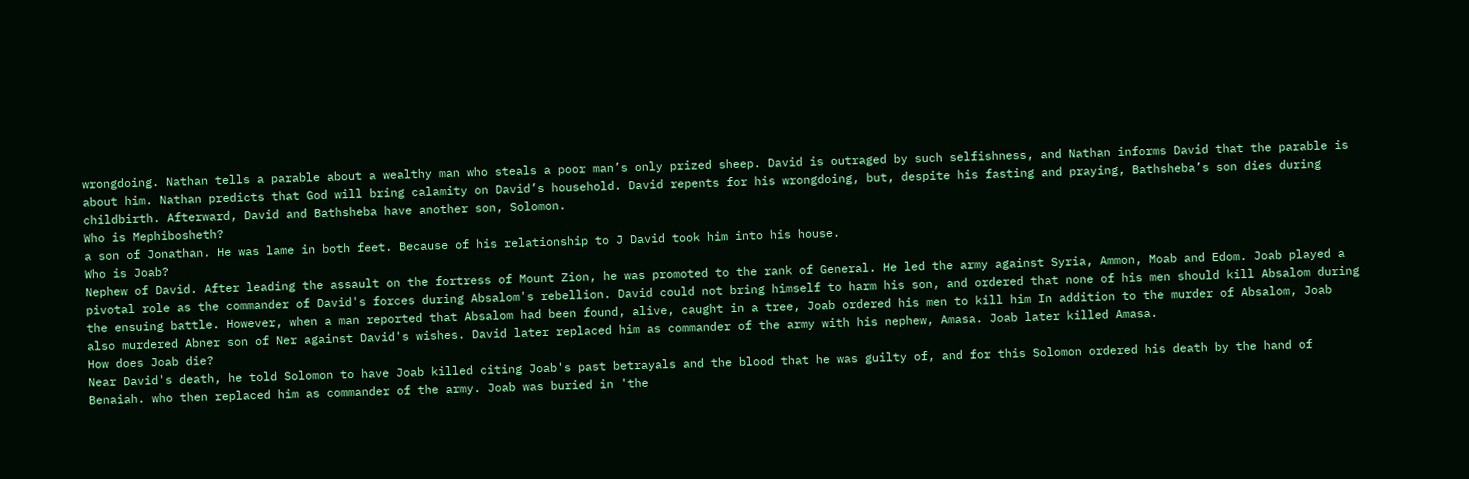wrongdoing. Nathan tells a parable about a wealthy man who steals a poor man’s only prized sheep. David is outraged by such selfishness, and Nathan informs David that the parable is about him. Nathan predicts that God will bring calamity on David’s household. David repents for his wrongdoing, but, despite his fasting and praying, Bathsheba’s son dies during childbirth. Afterward, David and Bathsheba have another son, Solomon.
Who is Mephibosheth?
a son of Jonathan. He was lame in both feet. Because of his relationship to J David took him into his house.
Who is Joab?
Nephew of David. After leading the assault on the fortress of Mount Zion, he was promoted to the rank of General. He led the army against Syria, Ammon, Moab and Edom. Joab played a pivotal role as the commander of David's forces during Absalom's rebellion. David could not bring himself to harm his son, and ordered that none of his men should kill Absalom during the ensuing battle. However, when a man reported that Absalom had been found, alive, caught in a tree, Joab ordered his men to kill him In addition to the murder of Absalom, Joab also murdered Abner son of Ner against David's wishes. David later replaced him as commander of the army with his nephew, Amasa. Joab later killed Amasa.
How does Joab die?
Near David's death, he told Solomon to have Joab killed citing Joab's past betrayals and the blood that he was guilty of, and for this Solomon ordered his death by the hand of Benaiah. who then replaced him as commander of the army. Joab was buried in 'the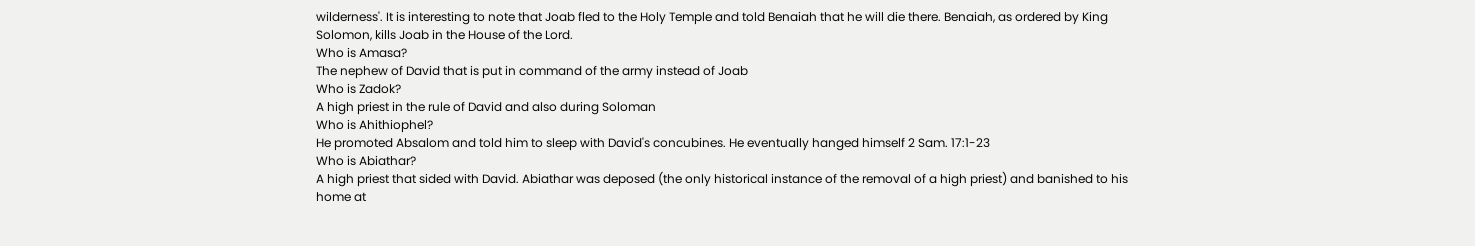wilderness'. It is interesting to note that Joab fled to the Holy Temple and told Benaiah that he will die there. Benaiah, as ordered by King Solomon, kills Joab in the House of the Lord.
Who is Amasa?
The nephew of David that is put in command of the army instead of Joab
Who is Zadok?
A high priest in the rule of David and also during Soloman
Who is Ahithiophel?
He promoted Absalom and told him to sleep with David's concubines. He eventually hanged himself 2 Sam. 17:1-23
Who is Abiathar?
A high priest that sided with David. Abiathar was deposed (the only historical instance of the removal of a high priest) and banished to his home at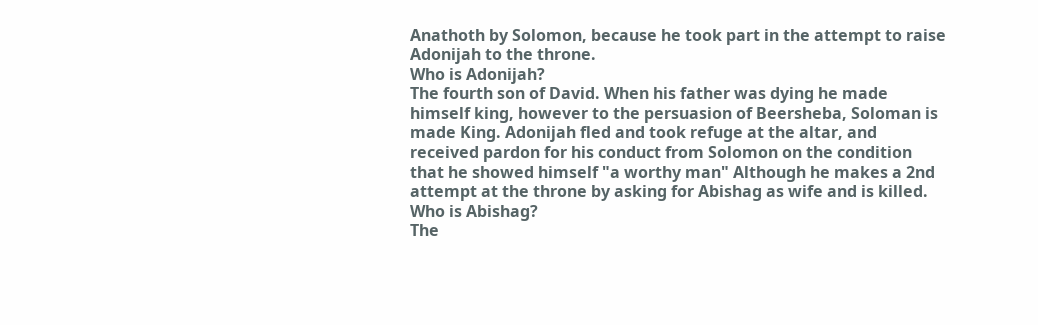Anathoth by Solomon, because he took part in the attempt to raise Adonijah to the throne.
Who is Adonijah?
The fourth son of David. When his father was dying he made himself king, however to the persuasion of Beersheba, Soloman is made King. Adonijah fled and took refuge at the altar, and received pardon for his conduct from Solomon on the condition that he showed himself "a worthy man" Although he makes a 2nd attempt at the throne by asking for Abishag as wife and is killed.
Who is Abishag?
The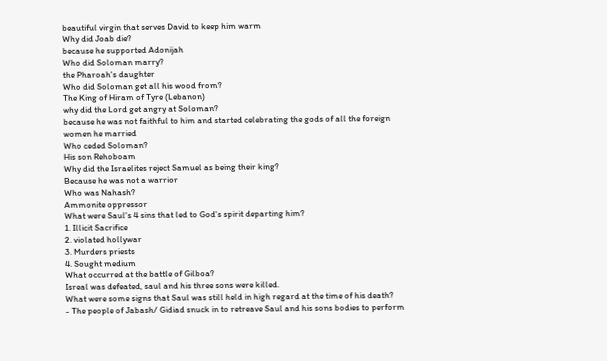beautiful virgin that serves David to keep him warm
Why did Joab die?
because he supported Adonijah
Who did Soloman marry?
the Pharoah's daughter
Who did Soloman get all his wood from?
The King of Hiram of Tyre (Lebanon)
why did the Lord get angry at Soloman?
because he was not faithful to him and started celebrating the gods of all the foreign women he married
Who ceded Soloman?
His son Rehoboam
Why did the Israelites reject Samuel as being their king?
Because he was not a warrior
Who was Nahash?
Ammonite oppressor
What were Saul's 4 sins that led to God's spirit departing him?
1. Illicit Sacrifice
2. violated hollywar
3. Murders priests
4. Sought medium
What occurred at the battle of Gilboa?
Isreal was defeated, saul and his three sons were killed.
What were some signs that Saul was still held in high regard at the time of his death?
- The people of Jabash/ Gidiad snuck in to retreave Saul and his sons bodies to perform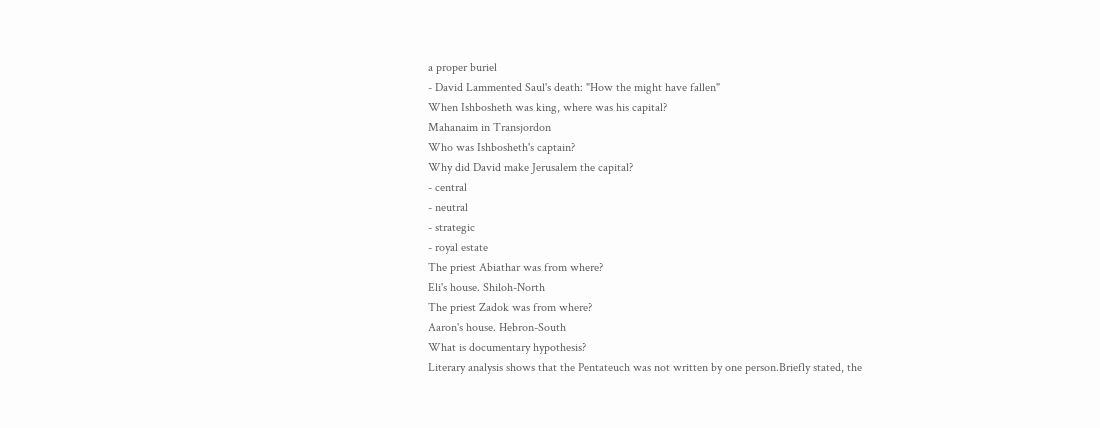a proper buriel
- David Lammented Saul's death: "How the might have fallen"
When Ishbosheth was king, where was his capital?
Mahanaim in Transjordon
Who was Ishbosheth's captain?
Why did David make Jerusalem the capital?
- central
- neutral
- strategic
- royal estate
The priest Abiathar was from where?
Eli's house. Shiloh-North
The priest Zadok was from where?
Aaron's house. Hebron-South
What is documentary hypothesis?
Literary analysis shows that the Pentateuch was not written by one person.Briefly stated, the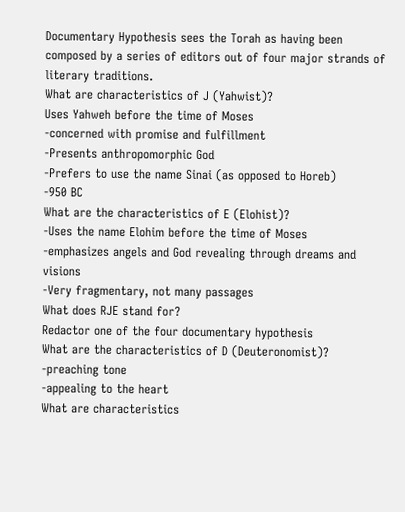Documentary Hypothesis sees the Torah as having been composed by a series of editors out of four major strands of literary traditions.
What are characteristics of J (Yahwist)?
Uses Yahweh before the time of Moses
-concerned with promise and fulfillment
-Presents anthropomorphic God
-Prefers to use the name Sinai (as opposed to Horeb)
-950 BC
What are the characteristics of E (Elohist)?
-Uses the name Elohim before the time of Moses
-emphasizes angels and God revealing through dreams and visions
-Very fragmentary, not many passages
What does RJE stand for?
Redactor one of the four documentary hypothesis
What are the characteristics of D (Deuteronomist)?
-preaching tone
-appealing to the heart
What are characteristics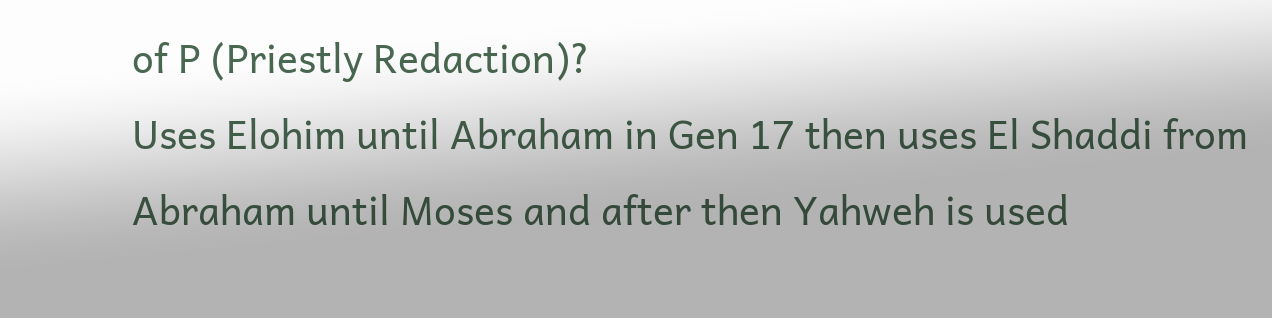of P (Priestly Redaction)?
Uses Elohim until Abraham in Gen 17 then uses El Shaddi from Abraham until Moses and after then Yahweh is used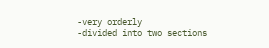-very orderly
-divided into two sections